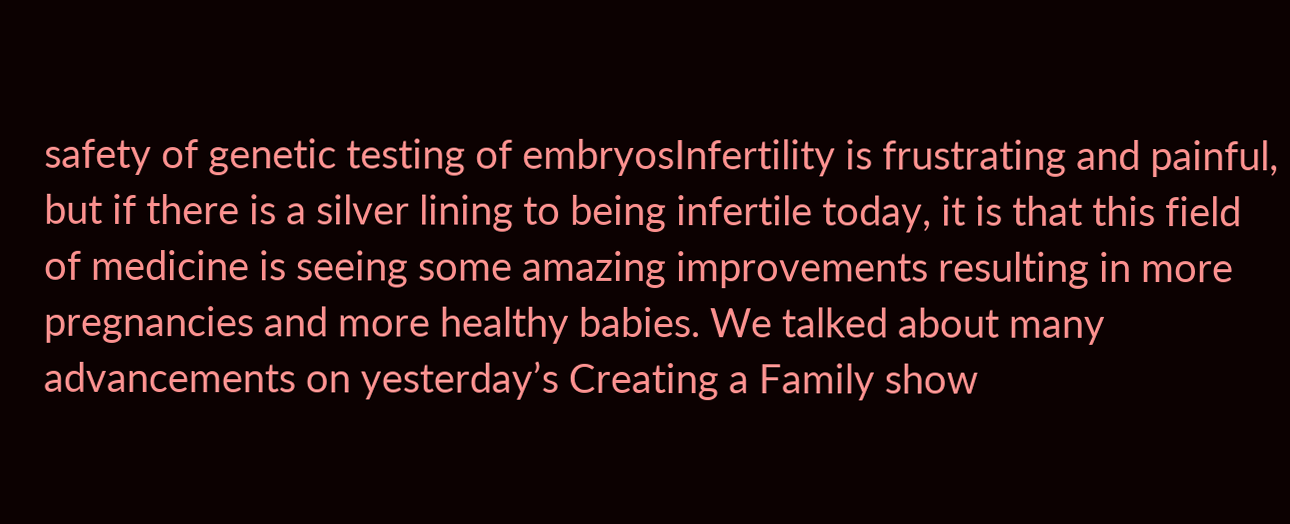safety of genetic testing of embryosInfertility is frustrating and painful, but if there is a silver lining to being infertile today, it is that this field of medicine is seeing some amazing improvements resulting in more pregnancies and more healthy babies. We talked about many advancements on yesterday’s Creating a Family show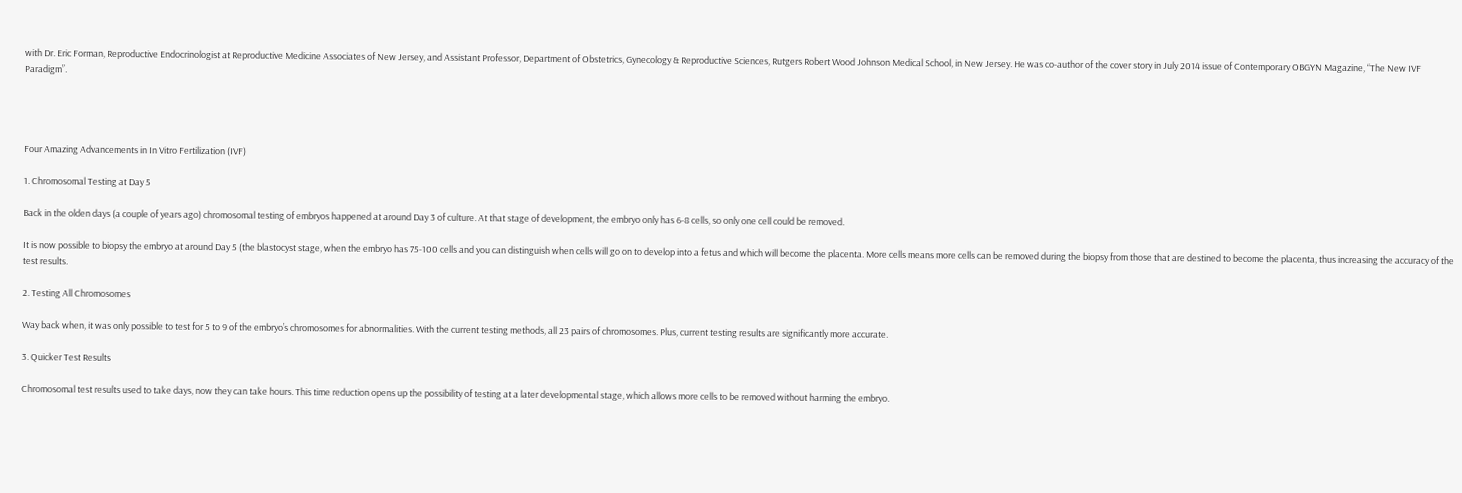with Dr. Eric Forman, Reproductive Endocrinologist at Reproductive Medicine Associates of New Jersey, and Assistant Professor, Department of Obstetrics, Gynecology & Reproductive Sciences, Rutgers Robert Wood Johnson Medical School, in New Jersey. He was co-author of the cover story in July 2014 issue of Contemporary OBGYN Magazine, “The New IVF Paradigm”.




Four Amazing Advancements in In Vitro Fertilization (IVF)

1. Chromosomal Testing at Day 5

Back in the olden days (a couple of years ago) chromosomal testing of embryos happened at around Day 3 of culture. At that stage of development, the embryo only has 6-8 cells, so only one cell could be removed.

It is now possible to biopsy the embryo at around Day 5 (the blastocyst stage, when the embryo has 75-100 cells and you can distinguish when cells will go on to develop into a fetus and which will become the placenta. More cells means more cells can be removed during the biopsy from those that are destined to become the placenta, thus increasing the accuracy of the test results.

2. Testing All Chromosomes

Way back when, it was only possible to test for 5 to 9 of the embryo’s chromosomes for abnormalities. With the current testing methods, all 23 pairs of chromosomes. Plus, current testing results are significantly more accurate.

3. Quicker Test Results

Chromosomal test results used to take days, now they can take hours. This time reduction opens up the possibility of testing at a later developmental stage, which allows more cells to be removed without harming the embryo.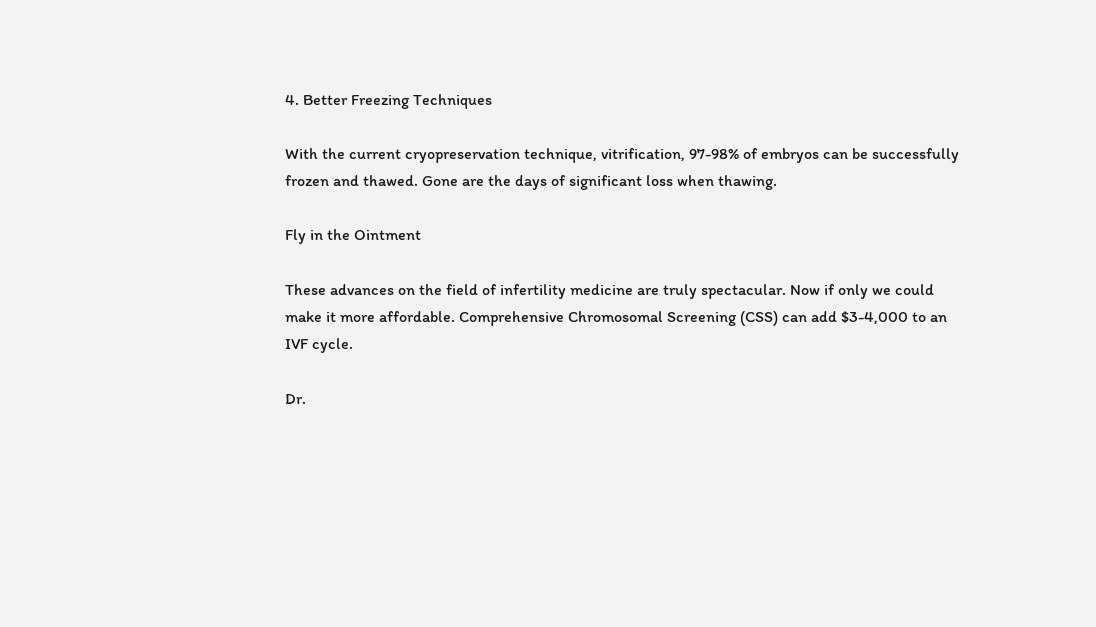4. Better Freezing Techniques

With the current cryopreservation technique, vitrification, 97-98% of embryos can be successfully frozen and thawed. Gone are the days of significant loss when thawing.

Fly in the Ointment

These advances on the field of infertility medicine are truly spectacular. Now if only we could make it more affordable. Comprehensive Chromosomal Screening (CSS) can add $3-4,000 to an IVF cycle.

Dr.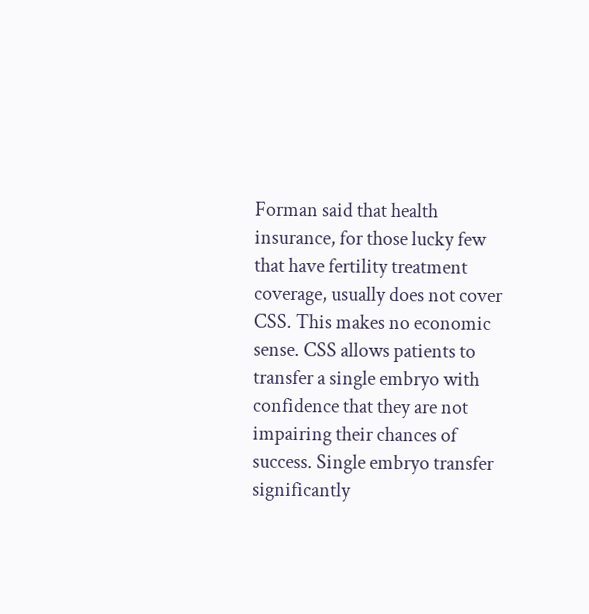Forman said that health insurance, for those lucky few that have fertility treatment coverage, usually does not cover CSS. This makes no economic sense. CSS allows patients to transfer a single embryo with confidence that they are not impairing their chances of success. Single embryo transfer significantly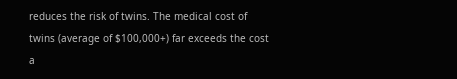reduces the risk of twins. The medical cost of twins (average of $100,000+) far exceeds the cost a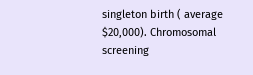singleton birth ( average $20,000). Chromosomal screening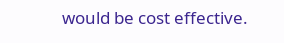would be cost effective.